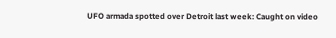UFO armada spotted over Detroit last week: Caught on video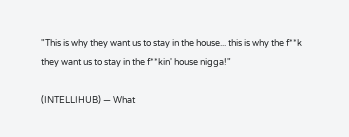"This is why they want us to stay in the house... this is why the f**k they want us to stay in the f**kin' house nigga!"

(INTELLIHUB) — What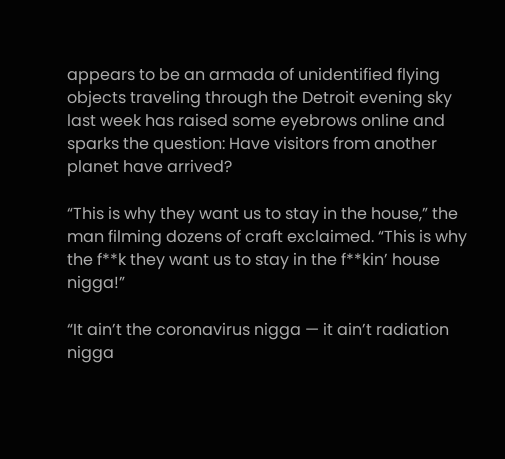appears to be an armada of unidentified flying objects traveling through the Detroit evening sky last week has raised some eyebrows online and sparks the question: Have visitors from another planet have arrived?

“This is why they want us to stay in the house,” the man filming dozens of craft exclaimed. “This is why the f**k they want us to stay in the f**kin’ house nigga!”

“It ain’t the coronavirus nigga — it ain’t radiation nigga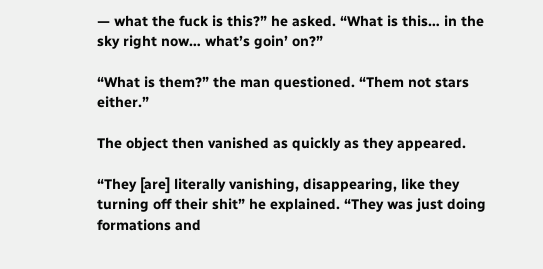— what the fuck is this?” he asked. “What is this… in the sky right now… what’s goin’ on?”

“What is them?” the man questioned. “Them not stars either.”

The object then vanished as quickly as they appeared.

“They [are] literally vanishing, disappearing, like they turning off their shit” he explained. “They was just doing formations and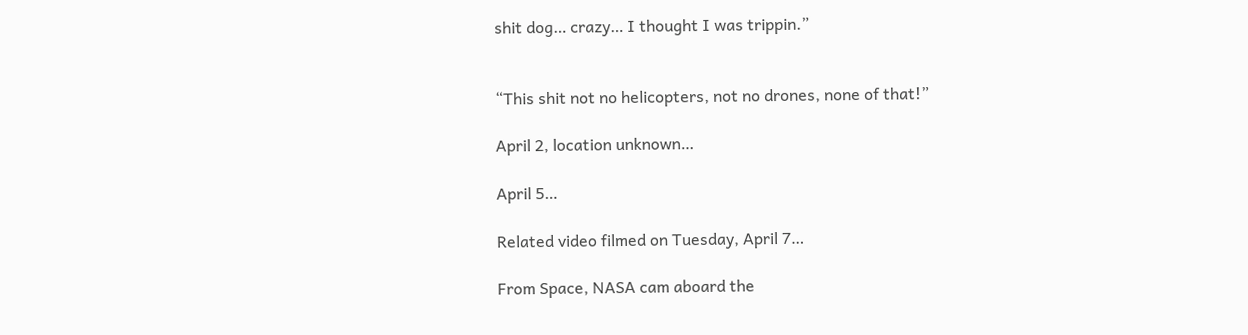shit dog… crazy… I thought I was trippin.”


“This shit not no helicopters, not no drones, none of that!”

April 2, location unknown…

April 5…

Related video filmed on Tuesday, April 7…

From Space, NASA cam aboard the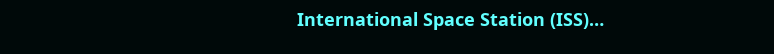International Space Station (ISS)…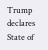Trump declares State of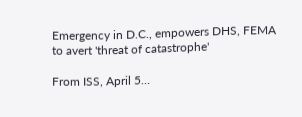Emergency in D.C., empowers DHS, FEMA to avert 'threat of catastrophe'

From ISS, April 5…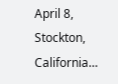April 8, Stockton, California…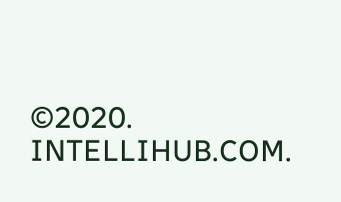©2020. INTELLIHUB.COM.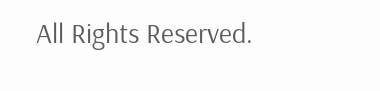All Rights Reserved.